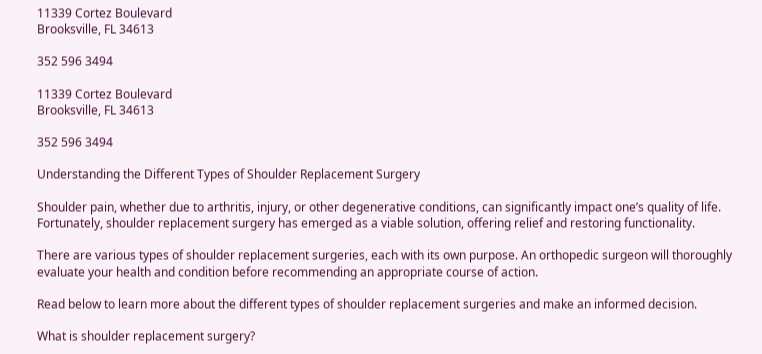11339 Cortez Boulevard
Brooksville, FL 34613

352 596 3494

11339 Cortez Boulevard
Brooksville, FL 34613

352 596 3494

Understanding the Different Types of Shoulder Replacement Surgery

Shoulder pain, whether due to arthritis, injury, or other degenerative conditions, can significantly impact one’s quality of life. Fortunately, shoulder replacement surgery has emerged as a viable solution, offering relief and restoring functionality.

There are various types of shoulder replacement surgeries, each with its own purpose. An orthopedic surgeon will thoroughly evaluate your health and condition before recommending an appropriate course of action.

Read below to learn more about the different types of shoulder replacement surgeries and make an informed decision.

What is shoulder replacement surgery?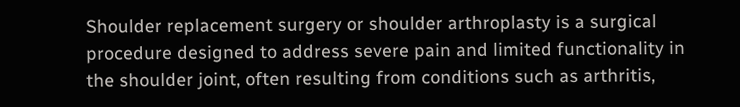Shoulder replacement surgery or shoulder arthroplasty is a surgical procedure designed to address severe pain and limited functionality in the shoulder joint, often resulting from conditions such as arthritis,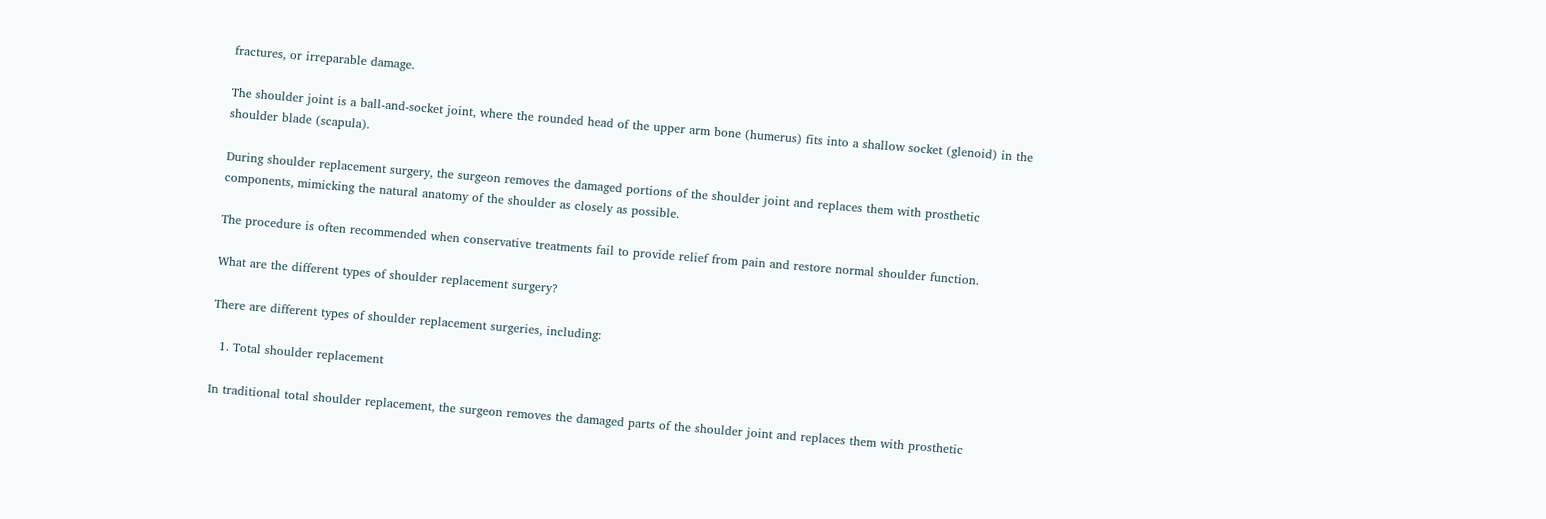fractures, or irreparable damage.

The shoulder joint is a ball-and-socket joint, where the rounded head of the upper arm bone (humerus) fits into a shallow socket (glenoid) in the shoulder blade (scapula).

During shoulder replacement surgery, the surgeon removes the damaged portions of the shoulder joint and replaces them with prosthetic components, mimicking the natural anatomy of the shoulder as closely as possible.

The procedure is often recommended when conservative treatments fail to provide relief from pain and restore normal shoulder function.

What are the different types of shoulder replacement surgery?

There are different types of shoulder replacement surgeries, including:

  1. Total shoulder replacement

In traditional total shoulder replacement, the surgeon removes the damaged parts of the shoulder joint and replaces them with prosthetic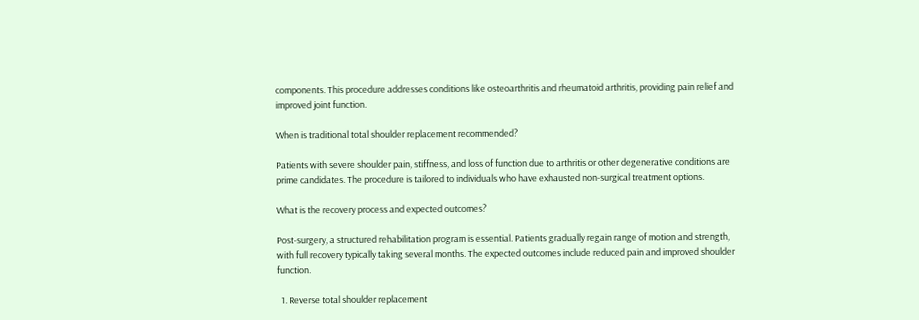components. This procedure addresses conditions like osteoarthritis and rheumatoid arthritis, providing pain relief and improved joint function.

When is traditional total shoulder replacement recommended?

Patients with severe shoulder pain, stiffness, and loss of function due to arthritis or other degenerative conditions are prime candidates. The procedure is tailored to individuals who have exhausted non-surgical treatment options.

What is the recovery process and expected outcomes?

Post-surgery, a structured rehabilitation program is essential. Patients gradually regain range of motion and strength, with full recovery typically taking several months. The expected outcomes include reduced pain and improved shoulder function.

  1. Reverse total shoulder replacement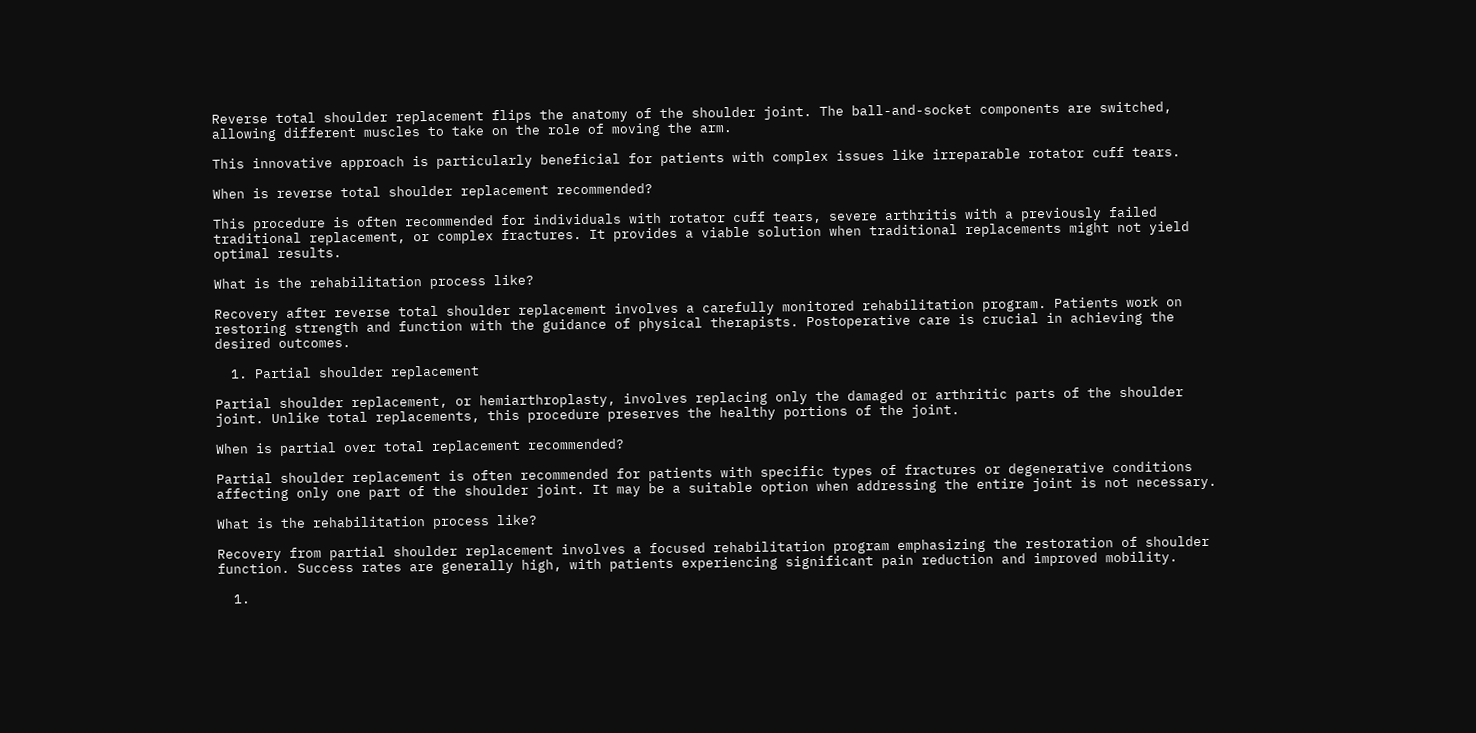Reverse total shoulder replacement flips the anatomy of the shoulder joint. The ball-and-socket components are switched, allowing different muscles to take on the role of moving the arm.

This innovative approach is particularly beneficial for patients with complex issues like irreparable rotator cuff tears.

When is reverse total shoulder replacement recommended?

This procedure is often recommended for individuals with rotator cuff tears, severe arthritis with a previously failed traditional replacement, or complex fractures. It provides a viable solution when traditional replacements might not yield optimal results.

What is the rehabilitation process like?

Recovery after reverse total shoulder replacement involves a carefully monitored rehabilitation program. Patients work on restoring strength and function with the guidance of physical therapists. Postoperative care is crucial in achieving the desired outcomes.

  1. Partial shoulder replacement

Partial shoulder replacement, or hemiarthroplasty, involves replacing only the damaged or arthritic parts of the shoulder joint. Unlike total replacements, this procedure preserves the healthy portions of the joint.

When is partial over total replacement recommended?

Partial shoulder replacement is often recommended for patients with specific types of fractures or degenerative conditions affecting only one part of the shoulder joint. It may be a suitable option when addressing the entire joint is not necessary.

What is the rehabilitation process like?

Recovery from partial shoulder replacement involves a focused rehabilitation program emphasizing the restoration of shoulder function. Success rates are generally high, with patients experiencing significant pain reduction and improved mobility.

  1.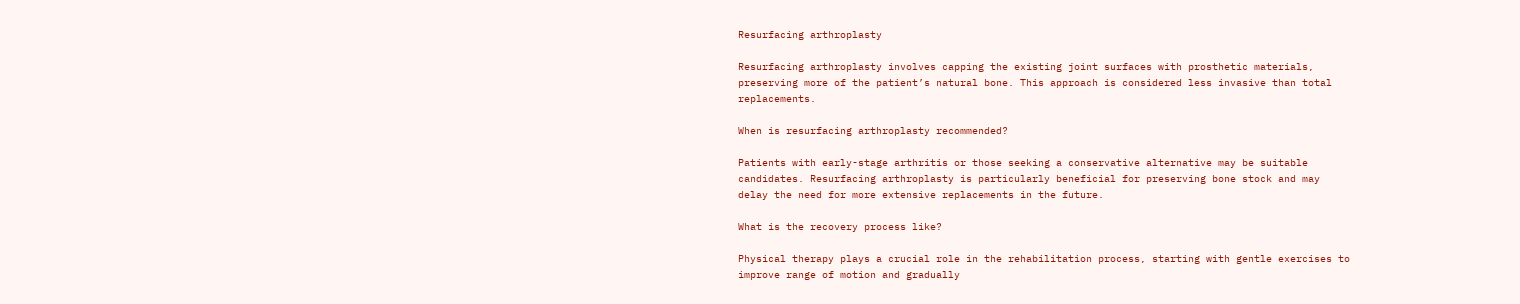Resurfacing arthroplasty

Resurfacing arthroplasty involves capping the existing joint surfaces with prosthetic materials, preserving more of the patient’s natural bone. This approach is considered less invasive than total replacements.

When is resurfacing arthroplasty recommended?

Patients with early-stage arthritis or those seeking a conservative alternative may be suitable candidates. Resurfacing arthroplasty is particularly beneficial for preserving bone stock and may delay the need for more extensive replacements in the future.

What is the recovery process like?

Physical therapy plays a crucial role in the rehabilitation process, starting with gentle exercises to improve range of motion and gradually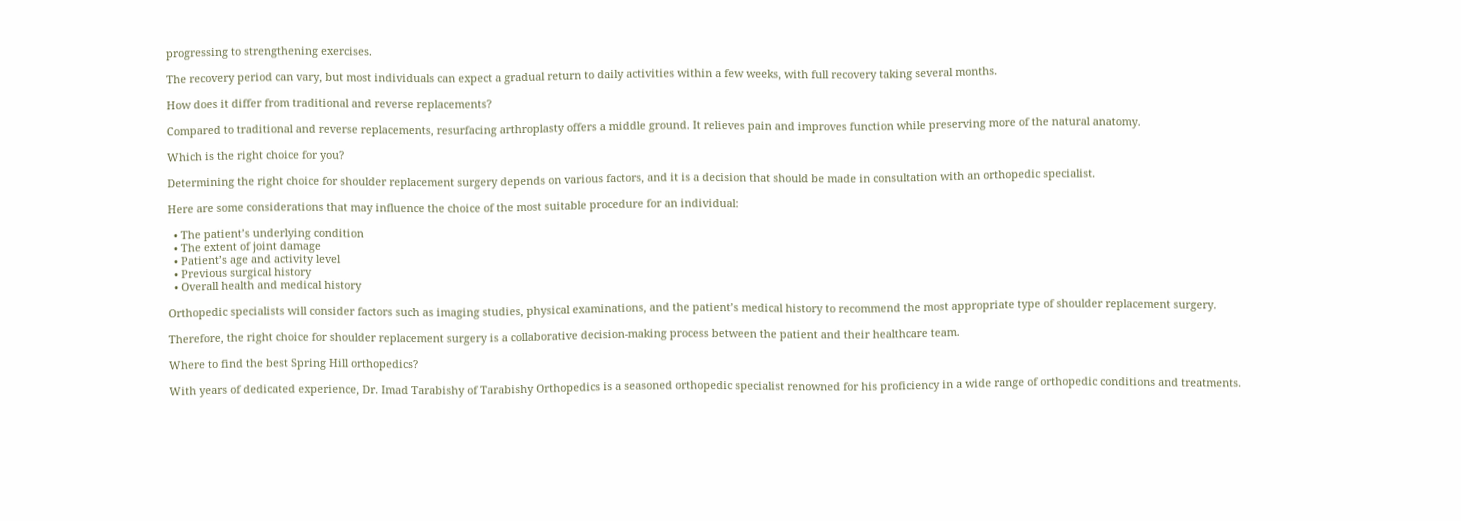progressing to strengthening exercises.

The recovery period can vary, but most individuals can expect a gradual return to daily activities within a few weeks, with full recovery taking several months.

How does it differ from traditional and reverse replacements?

Compared to traditional and reverse replacements, resurfacing arthroplasty offers a middle ground. It relieves pain and improves function while preserving more of the natural anatomy.

Which is the right choice for you?

Determining the right choice for shoulder replacement surgery depends on various factors, and it is a decision that should be made in consultation with an orthopedic specialist.

Here are some considerations that may influence the choice of the most suitable procedure for an individual:

  • The patient’s underlying condition
  • The extent of joint damage
  • Patient’s age and activity level
  • Previous surgical history
  • Overall health and medical history

Orthopedic specialists will consider factors such as imaging studies, physical examinations, and the patient’s medical history to recommend the most appropriate type of shoulder replacement surgery.

Therefore, the right choice for shoulder replacement surgery is a collaborative decision-making process between the patient and their healthcare team.

Where to find the best Spring Hill orthopedics?

With years of dedicated experience, Dr. Imad Tarabishy of Tarabishy Orthopedics is a seasoned orthopedic specialist renowned for his proficiency in a wide range of orthopedic conditions and treatments.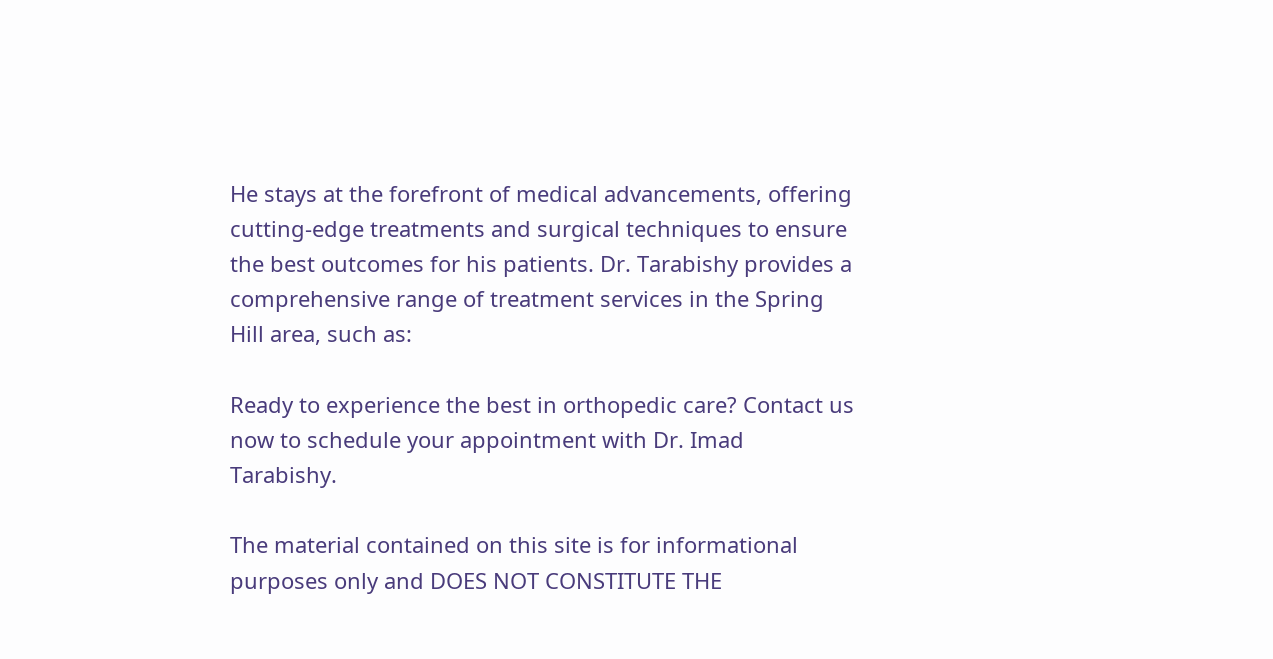He stays at the forefront of medical advancements, offering cutting-edge treatments and surgical techniques to ensure the best outcomes for his patients. Dr. Tarabishy provides a comprehensive range of treatment services in the Spring Hill area, such as:

Ready to experience the best in orthopedic care? Contact us now to schedule your appointment with Dr. Imad Tarabishy.

The material contained on this site is for informational purposes only and DOES NOT CONSTITUTE THE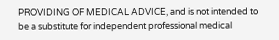PROVIDING OF MEDICAL ADVICE, and is not intended to be a substitute for independent professional medical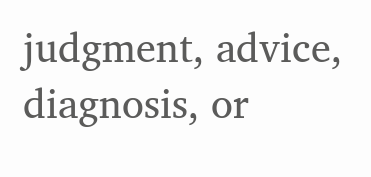judgment, advice, diagnosis, or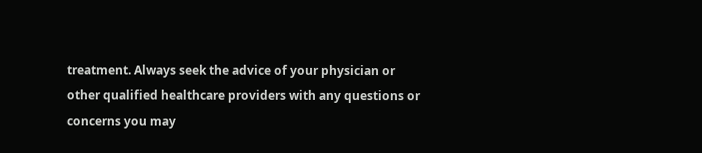treatment. Always seek the advice of your physician or other qualified healthcare providers with any questions or concerns you may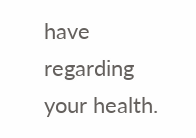have regarding your health.